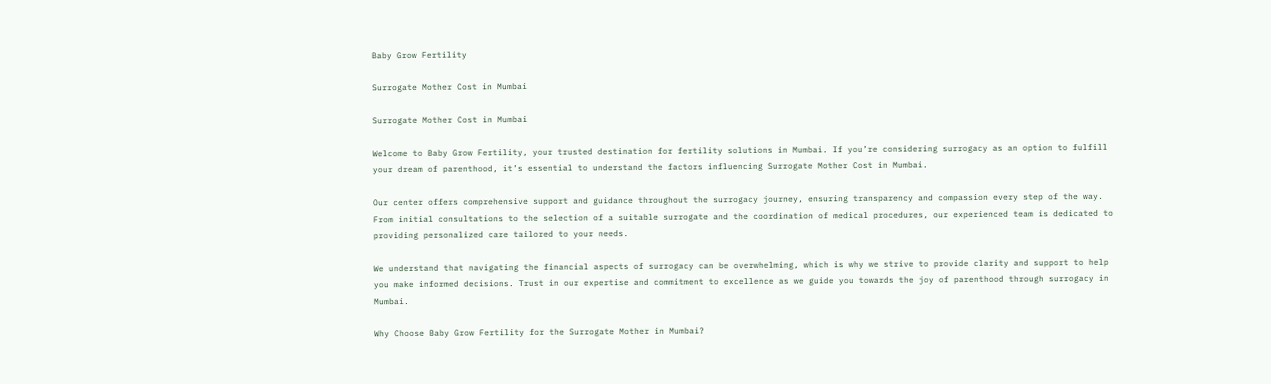Baby Grow Fertility

Surrogate Mother Cost in Mumbai

Surrogate Mother Cost in Mumbai

Welcome to Baby Grow Fertility, your trusted destination for fertility solutions in Mumbai. If you’re considering surrogacy as an option to fulfill your dream of parenthood, it’s essential to understand the factors influencing Surrogate Mother Cost in Mumbai.

Our center offers comprehensive support and guidance throughout the surrogacy journey, ensuring transparency and compassion every step of the way. From initial consultations to the selection of a suitable surrogate and the coordination of medical procedures, our experienced team is dedicated to providing personalized care tailored to your needs.

We understand that navigating the financial aspects of surrogacy can be overwhelming, which is why we strive to provide clarity and support to help you make informed decisions. Trust in our expertise and commitment to excellence as we guide you towards the joy of parenthood through surrogacy in Mumbai.

Why Choose Baby Grow Fertility for the Surrogate Mother in Mumbai?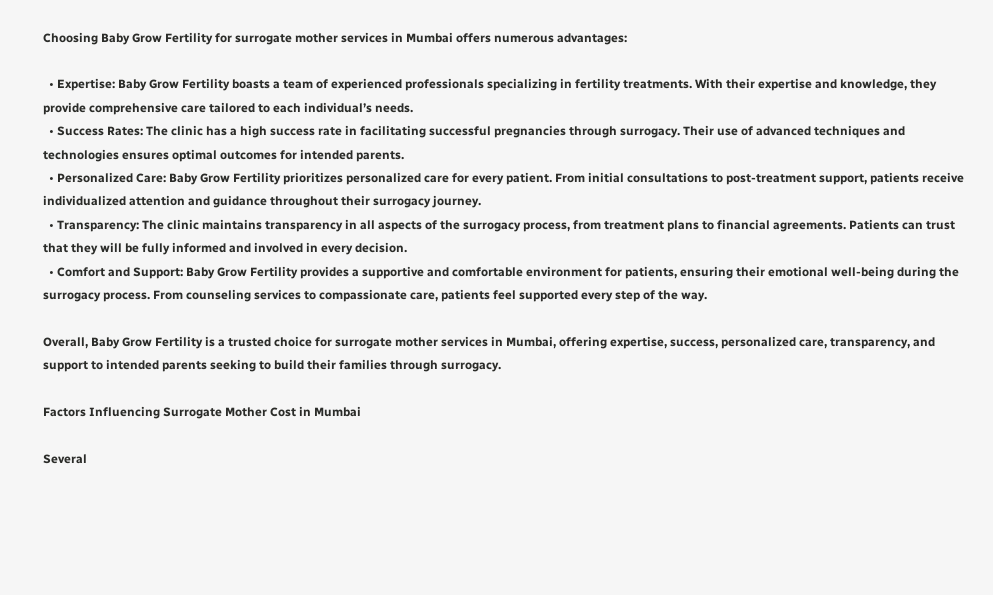Choosing Baby Grow Fertility for surrogate mother services in Mumbai offers numerous advantages:

  • Expertise: Baby Grow Fertility boasts a team of experienced professionals specializing in fertility treatments. With their expertise and knowledge, they provide comprehensive care tailored to each individual’s needs.
  • Success Rates: The clinic has a high success rate in facilitating successful pregnancies through surrogacy. Their use of advanced techniques and technologies ensures optimal outcomes for intended parents.
  • Personalized Care: Baby Grow Fertility prioritizes personalized care for every patient. From initial consultations to post-treatment support, patients receive individualized attention and guidance throughout their surrogacy journey.
  • Transparency: The clinic maintains transparency in all aspects of the surrogacy process, from treatment plans to financial agreements. Patients can trust that they will be fully informed and involved in every decision.
  • Comfort and Support: Baby Grow Fertility provides a supportive and comfortable environment for patients, ensuring their emotional well-being during the surrogacy process. From counseling services to compassionate care, patients feel supported every step of the way.

Overall, Baby Grow Fertility is a trusted choice for surrogate mother services in Mumbai, offering expertise, success, personalized care, transparency, and support to intended parents seeking to build their families through surrogacy.

Factors Influencing Surrogate Mother Cost in Mumbai

Several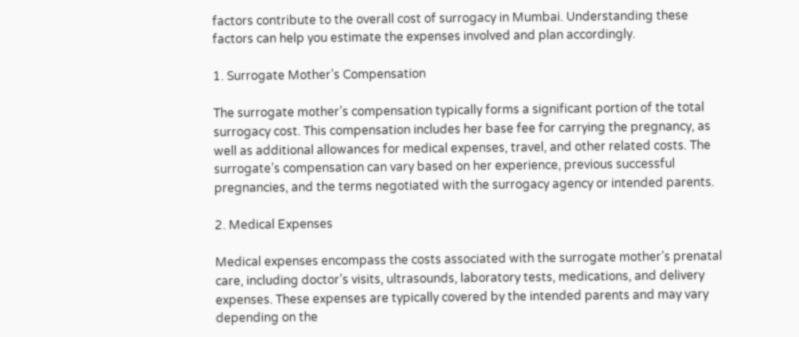factors contribute to the overall cost of surrogacy in Mumbai. Understanding these factors can help you estimate the expenses involved and plan accordingly.

1. Surrogate Mother’s Compensation

The surrogate mother’s compensation typically forms a significant portion of the total surrogacy cost. This compensation includes her base fee for carrying the pregnancy, as well as additional allowances for medical expenses, travel, and other related costs. The surrogate’s compensation can vary based on her experience, previous successful pregnancies, and the terms negotiated with the surrogacy agency or intended parents.

2. Medical Expenses

Medical expenses encompass the costs associated with the surrogate mother’s prenatal care, including doctor’s visits, ultrasounds, laboratory tests, medications, and delivery expenses. These expenses are typically covered by the intended parents and may vary depending on the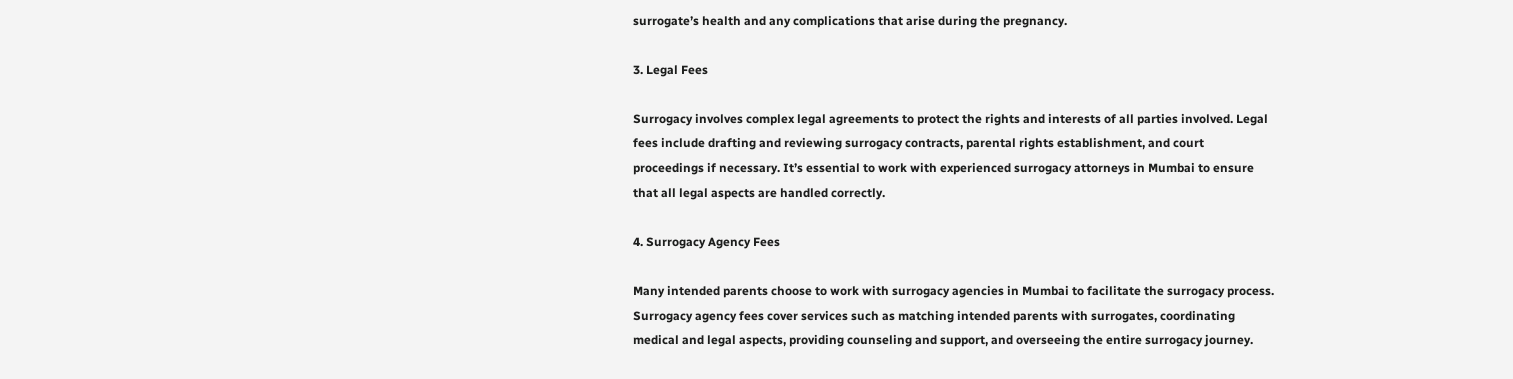surrogate’s health and any complications that arise during the pregnancy.

3. Legal Fees

Surrogacy involves complex legal agreements to protect the rights and interests of all parties involved. Legal fees include drafting and reviewing surrogacy contracts, parental rights establishment, and court proceedings if necessary. It’s essential to work with experienced surrogacy attorneys in Mumbai to ensure that all legal aspects are handled correctly.

4. Surrogacy Agency Fees

Many intended parents choose to work with surrogacy agencies in Mumbai to facilitate the surrogacy process. Surrogacy agency fees cover services such as matching intended parents with surrogates, coordinating medical and legal aspects, providing counseling and support, and overseeing the entire surrogacy journey.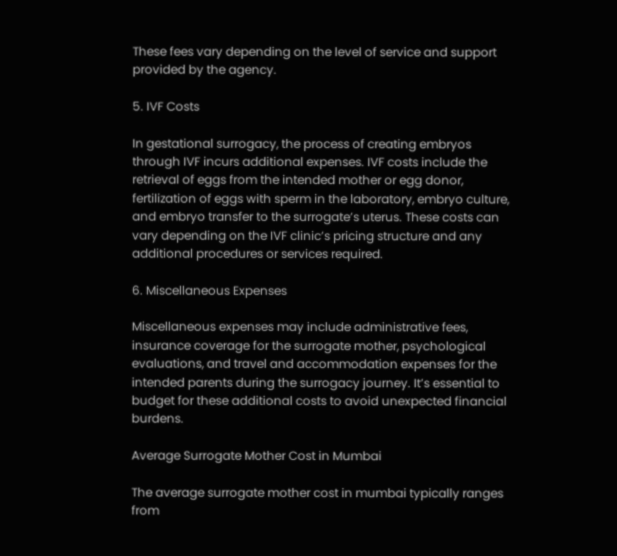These fees vary depending on the level of service and support provided by the agency.

5. IVF Costs

In gestational surrogacy, the process of creating embryos through IVF incurs additional expenses. IVF costs include the retrieval of eggs from the intended mother or egg donor, fertilization of eggs with sperm in the laboratory, embryo culture, and embryo transfer to the surrogate’s uterus. These costs can vary depending on the IVF clinic’s pricing structure and any additional procedures or services required.

6. Miscellaneous Expenses

Miscellaneous expenses may include administrative fees, insurance coverage for the surrogate mother, psychological evaluations, and travel and accommodation expenses for the intended parents during the surrogacy journey. It’s essential to budget for these additional costs to avoid unexpected financial burdens.

Average Surrogate Mother Cost in Mumbai

The average surrogate mother cost in mumbai typically ranges from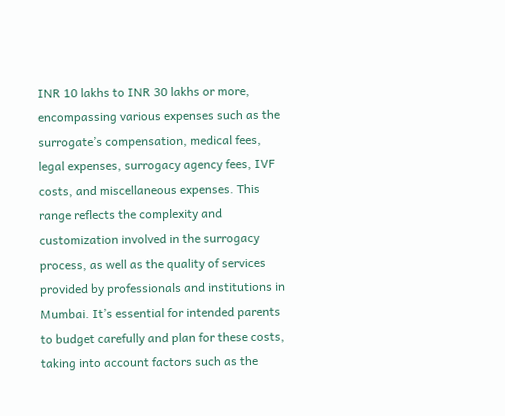INR 10 lakhs to INR 30 lakhs or more, encompassing various expenses such as the surrogate’s compensation, medical fees, legal expenses, surrogacy agency fees, IVF costs, and miscellaneous expenses. This range reflects the complexity and customization involved in the surrogacy process, as well as the quality of services provided by professionals and institutions in Mumbai. It’s essential for intended parents to budget carefully and plan for these costs, taking into account factors such as the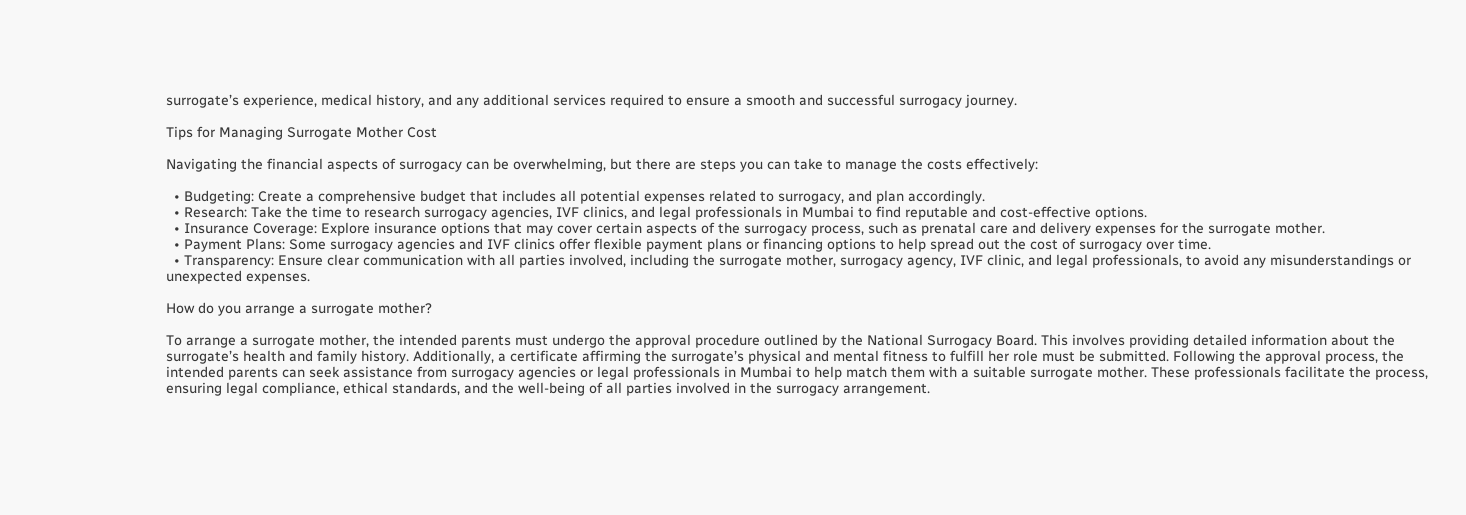surrogate’s experience, medical history, and any additional services required to ensure a smooth and successful surrogacy journey.

Tips for Managing Surrogate Mother Cost

Navigating the financial aspects of surrogacy can be overwhelming, but there are steps you can take to manage the costs effectively:

  • Budgeting: Create a comprehensive budget that includes all potential expenses related to surrogacy, and plan accordingly.
  • Research: Take the time to research surrogacy agencies, IVF clinics, and legal professionals in Mumbai to find reputable and cost-effective options.
  • Insurance Coverage: Explore insurance options that may cover certain aspects of the surrogacy process, such as prenatal care and delivery expenses for the surrogate mother.
  • Payment Plans: Some surrogacy agencies and IVF clinics offer flexible payment plans or financing options to help spread out the cost of surrogacy over time.
  • Transparency: Ensure clear communication with all parties involved, including the surrogate mother, surrogacy agency, IVF clinic, and legal professionals, to avoid any misunderstandings or unexpected expenses.

How do you arrange a surrogate mother?

To arrange a surrogate mother, the intended parents must undergo the approval procedure outlined by the National Surrogacy Board. This involves providing detailed information about the surrogate’s health and family history. Additionally, a certificate affirming the surrogate’s physical and mental fitness to fulfill her role must be submitted. Following the approval process, the intended parents can seek assistance from surrogacy agencies or legal professionals in Mumbai to help match them with a suitable surrogate mother. These professionals facilitate the process, ensuring legal compliance, ethical standards, and the well-being of all parties involved in the surrogacy arrangement.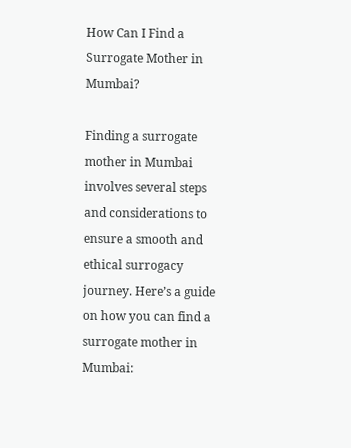How Can I Find a Surrogate Mother in Mumbai?

Finding a surrogate mother in Mumbai involves several steps and considerations to ensure a smooth and ethical surrogacy journey. Here’s a guide on how you can find a surrogate mother in Mumbai: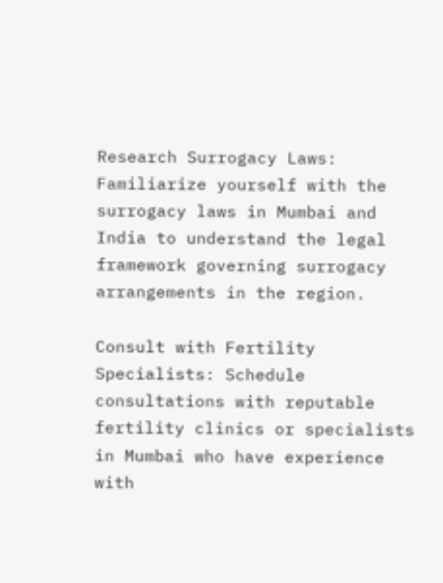Research Surrogacy Laws: Familiarize yourself with the surrogacy laws in Mumbai and India to understand the legal framework governing surrogacy arrangements in the region.

Consult with Fertility Specialists: Schedule consultations with reputable fertility clinics or specialists in Mumbai who have experience with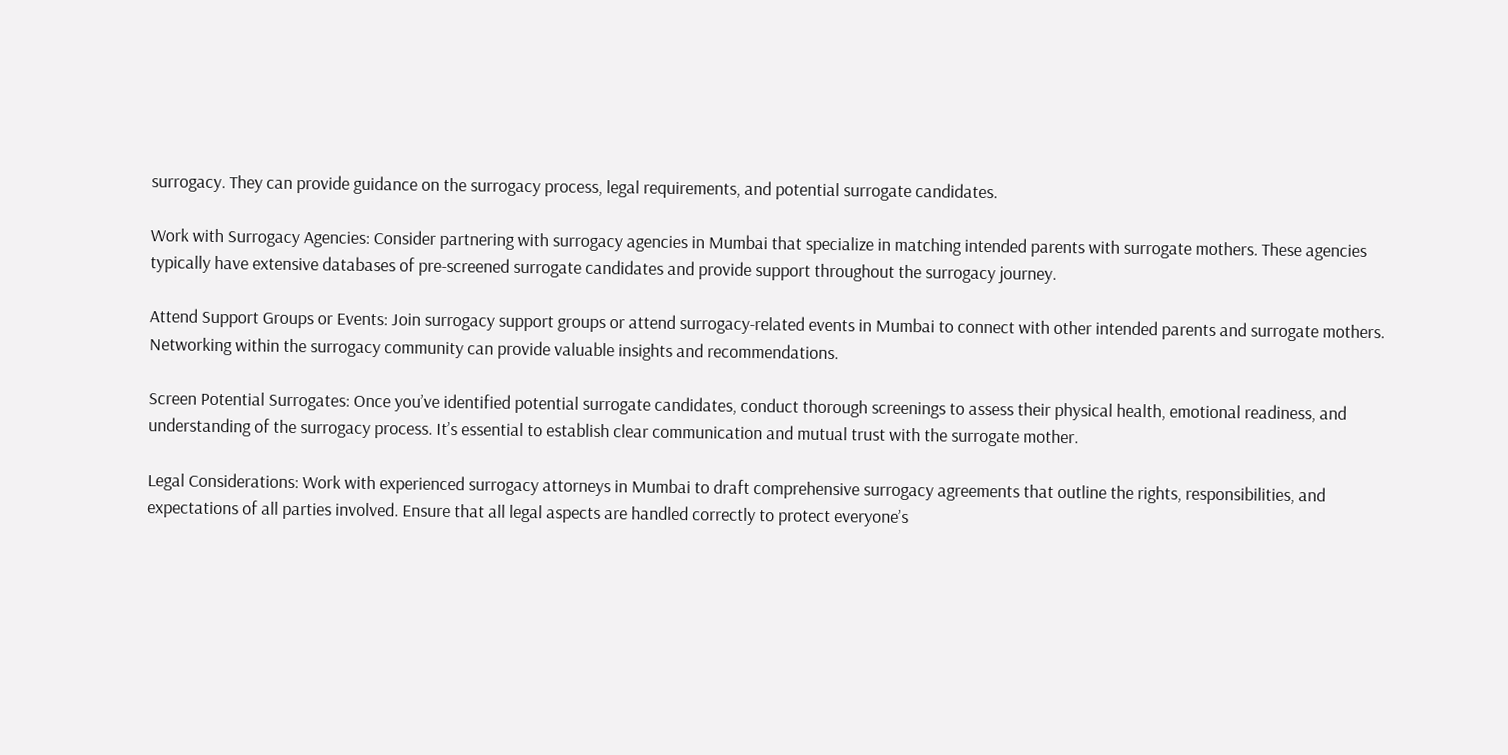surrogacy. They can provide guidance on the surrogacy process, legal requirements, and potential surrogate candidates.

Work with Surrogacy Agencies: Consider partnering with surrogacy agencies in Mumbai that specialize in matching intended parents with surrogate mothers. These agencies typically have extensive databases of pre-screened surrogate candidates and provide support throughout the surrogacy journey.

Attend Support Groups or Events: Join surrogacy support groups or attend surrogacy-related events in Mumbai to connect with other intended parents and surrogate mothers. Networking within the surrogacy community can provide valuable insights and recommendations.

Screen Potential Surrogates: Once you’ve identified potential surrogate candidates, conduct thorough screenings to assess their physical health, emotional readiness, and understanding of the surrogacy process. It’s essential to establish clear communication and mutual trust with the surrogate mother.

Legal Considerations: Work with experienced surrogacy attorneys in Mumbai to draft comprehensive surrogacy agreements that outline the rights, responsibilities, and expectations of all parties involved. Ensure that all legal aspects are handled correctly to protect everyone’s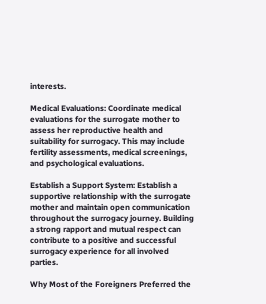interests.

Medical Evaluations: Coordinate medical evaluations for the surrogate mother to assess her reproductive health and suitability for surrogacy. This may include fertility assessments, medical screenings, and psychological evaluations.

Establish a Support System: Establish a supportive relationship with the surrogate mother and maintain open communication throughout the surrogacy journey. Building a strong rapport and mutual respect can contribute to a positive and successful surrogacy experience for all involved parties.

Why Most of the Foreigners Preferred the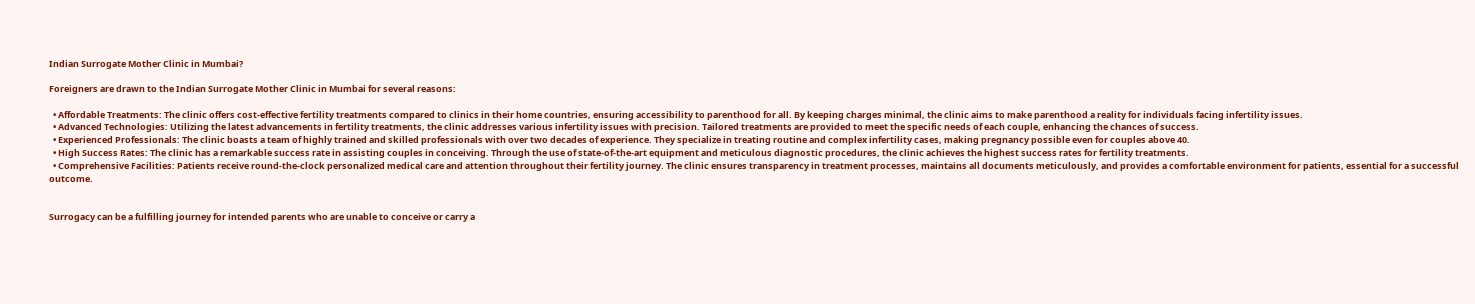Indian Surrogate Mother Clinic in Mumbai?

Foreigners are drawn to the Indian Surrogate Mother Clinic in Mumbai for several reasons:

  • Affordable Treatments: The clinic offers cost-effective fertility treatments compared to clinics in their home countries, ensuring accessibility to parenthood for all. By keeping charges minimal, the clinic aims to make parenthood a reality for individuals facing infertility issues.
  • Advanced Technologies: Utilizing the latest advancements in fertility treatments, the clinic addresses various infertility issues with precision. Tailored treatments are provided to meet the specific needs of each couple, enhancing the chances of success.
  • Experienced Professionals: The clinic boasts a team of highly trained and skilled professionals with over two decades of experience. They specialize in treating routine and complex infertility cases, making pregnancy possible even for couples above 40.
  • High Success Rates: The clinic has a remarkable success rate in assisting couples in conceiving. Through the use of state-of-the-art equipment and meticulous diagnostic procedures, the clinic achieves the highest success rates for fertility treatments.
  • Comprehensive Facilities: Patients receive round-the-clock personalized medical care and attention throughout their fertility journey. The clinic ensures transparency in treatment processes, maintains all documents meticulously, and provides a comfortable environment for patients, essential for a successful outcome.


Surrogacy can be a fulfilling journey for intended parents who are unable to conceive or carry a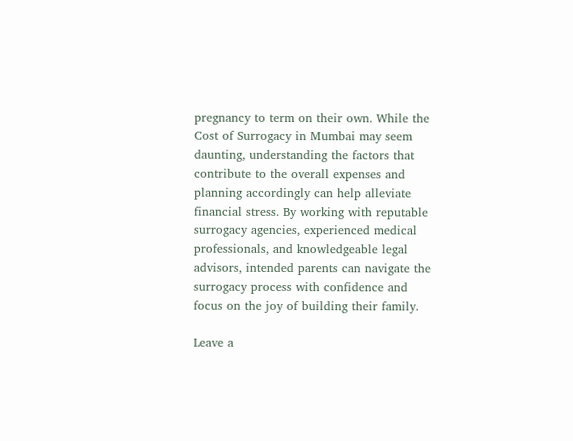pregnancy to term on their own. While the Cost of Surrogacy in Mumbai may seem daunting, understanding the factors that contribute to the overall expenses and planning accordingly can help alleviate financial stress. By working with reputable surrogacy agencies, experienced medical professionals, and knowledgeable legal advisors, intended parents can navigate the surrogacy process with confidence and focus on the joy of building their family.

Leave a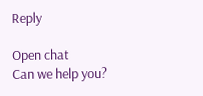Reply

Open chat
Can we help you?